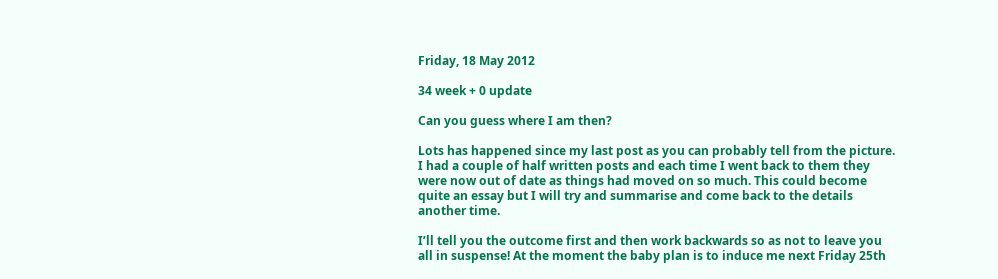Friday, 18 May 2012

34 week + 0 update

Can you guess where I am then?

Lots has happened since my last post as you can probably tell from the picture. I had a couple of half written posts and each time I went back to them they were now out of date as things had moved on so much. This could become quite an essay but I will try and summarise and come back to the details another time.

I’ll tell you the outcome first and then work backwards so as not to leave you all in suspense! At the moment the baby plan is to induce me next Friday 25th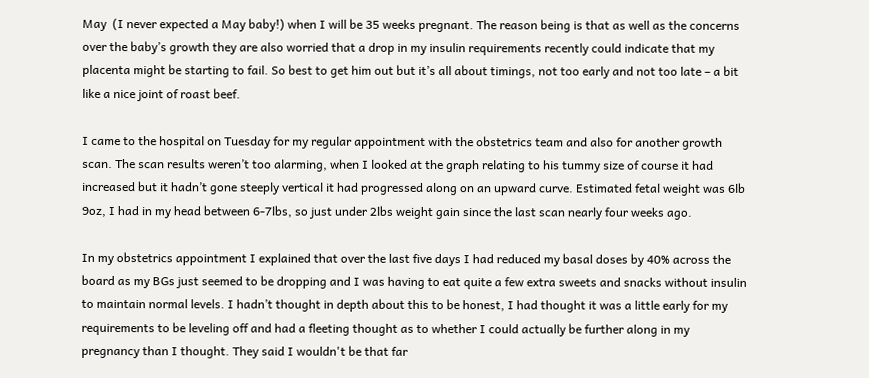May  (I never expected a May baby!) when I will be 35 weeks pregnant. The reason being is that as well as the concerns over the baby’s growth they are also worried that a drop in my insulin requirements recently could indicate that my placenta might be starting to fail. So best to get him out but it’s all about timings, not too early and not too late – a bit like a nice joint of roast beef.

I came to the hospital on Tuesday for my regular appointment with the obstetrics team and also for another growth scan. The scan results weren’t too alarming, when I looked at the graph relating to his tummy size of course it had increased but it hadn’t gone steeply vertical it had progressed along on an upward curve. Estimated fetal weight was 6lb 9oz, I had in my head between 6-7lbs, so just under 2lbs weight gain since the last scan nearly four weeks ago.

In my obstetrics appointment I explained that over the last five days I had reduced my basal doses by 40% across the board as my BGs just seemed to be dropping and I was having to eat quite a few extra sweets and snacks without insulin to maintain normal levels. I hadn’t thought in depth about this to be honest, I had thought it was a little early for my requirements to be leveling off and had a fleeting thought as to whether I could actually be further along in my pregnancy than I thought. They said I wouldn't be that far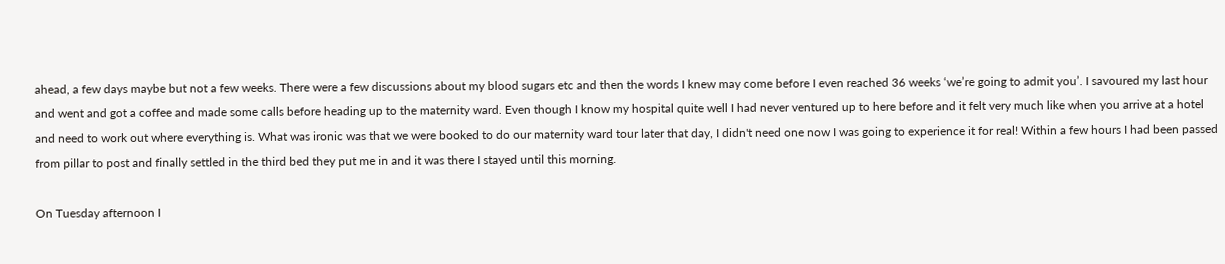ahead, a few days maybe but not a few weeks. There were a few discussions about my blood sugars etc and then the words I knew may come before I even reached 36 weeks ‘we’re going to admit you’. I savoured my last hour and went and got a coffee and made some calls before heading up to the maternity ward. Even though I know my hospital quite well I had never ventured up to here before and it felt very much like when you arrive at a hotel and need to work out where everything is. What was ironic was that we were booked to do our maternity ward tour later that day, I didn't need one now I was going to experience it for real! Within a few hours I had been passed from pillar to post and finally settled in the third bed they put me in and it was there I stayed until this morning.

On Tuesday afternoon I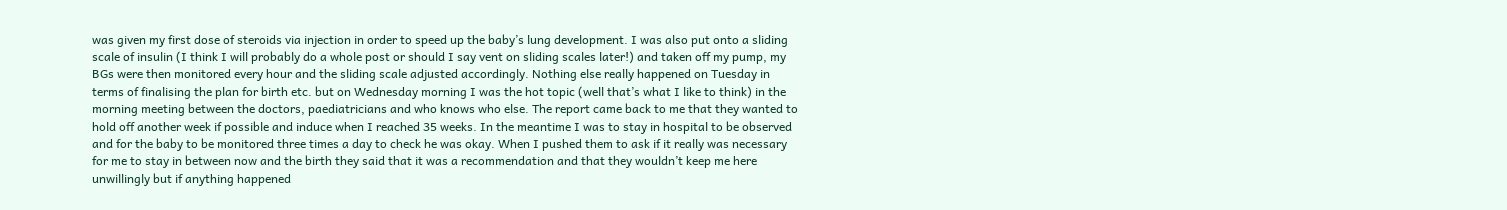was given my first dose of steroids via injection in order to speed up the baby’s lung development. I was also put onto a sliding scale of insulin (I think I will probably do a whole post or should I say vent on sliding scales later!) and taken off my pump, my BGs were then monitored every hour and the sliding scale adjusted accordingly. Nothing else really happened on Tuesday in terms of finalising the plan for birth etc. but on Wednesday morning I was the hot topic (well that’s what I like to think) in the morning meeting between the doctors, paediatricians and who knows who else. The report came back to me that they wanted to hold off another week if possible and induce when I reached 35 weeks. In the meantime I was to stay in hospital to be observed and for the baby to be monitored three times a day to check he was okay. When I pushed them to ask if it really was necessary for me to stay in between now and the birth they said that it was a recommendation and that they wouldn’t keep me here unwillingly but if anything happened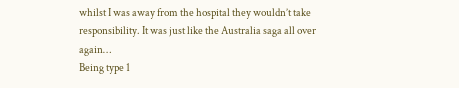whilst I was away from the hospital they wouldn’t take responsibility. It was just like the Australia saga all over again…
Being type 1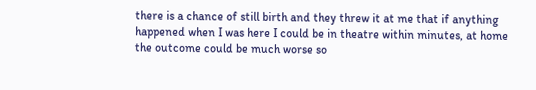there is a chance of still birth and they threw it at me that if anything happened when I was here I could be in theatre within minutes, at home the outcome could be much worse so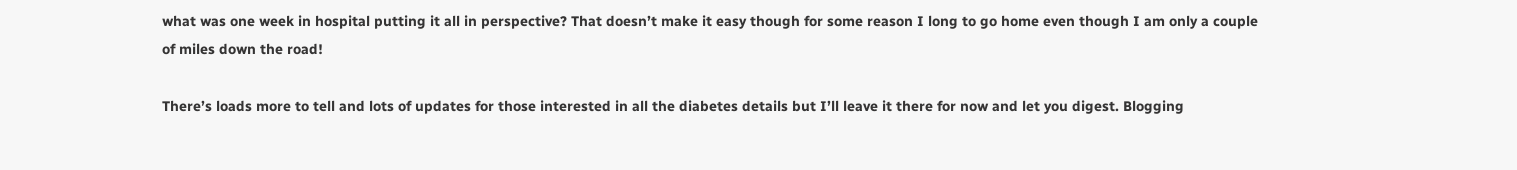what was one week in hospital putting it all in perspective? That doesn’t make it easy though for some reason I long to go home even though I am only a couple of miles down the road!

There’s loads more to tell and lots of updates for those interested in all the diabetes details but I’ll leave it there for now and let you digest. Blogging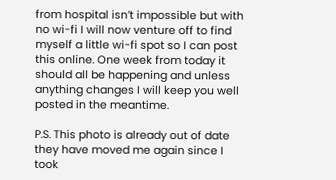from hospital isn’t impossible but with no wi-fi I will now venture off to find myself a little wi-fi spot so I can post this online. One week from today it should all be happening and unless anything changes I will keep you well posted in the meantime.

P.S. This photo is already out of date they have moved me again since I took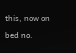this, now on bed no.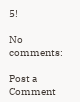5!

No comments:

Post a Comment